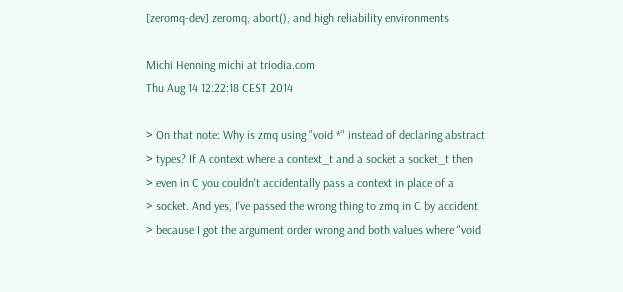[zeromq-dev] zeromq, abort(), and high reliability environments

Michi Henning michi at triodia.com
Thu Aug 14 12:22:18 CEST 2014

> On that note: Why is zmq using "void *" instead of declaring abstract
> types? If A context where a context_t and a socket a socket_t then
> even in C you couldn't accidentally pass a context in place of a
> socket. And yes, I've passed the wrong thing to zmq in C by accident
> because I got the argument order wrong and both values where "void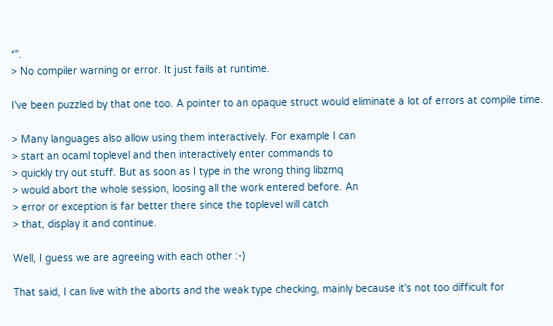*".
> No compiler warning or error. It just fails at runtime.

I've been puzzled by that one too. A pointer to an opaque struct would eliminate a lot of errors at compile time.

> Many languages also allow using them interactively. For example I can
> start an ocaml toplevel and then interactively enter commands to
> quickly try out stuff. But as soon as I type in the wrong thing libzmq
> would abort the whole session, loosing all the work entered before. An
> error or exception is far better there since the toplevel will catch
> that, display it and continue.

Well, I guess we are agreeing with each other :-)

That said, I can live with the aborts and the weak type checking, mainly because it's not too difficult for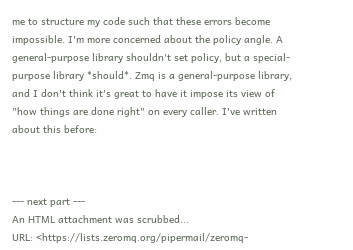me to structure my code such that these errors become impossible. I'm more concerned about the policy angle. A general-purpose library shouldn't set policy, but a special-purpose library *should*. Zmq is a general-purpose library, and I don't think it's great to have it impose its view of "how things are done right" on every caller. I've written about this before:



--- next part ---
An HTML attachment was scrubbed...
URL: <https://lists.zeromq.org/pipermail/zeromq-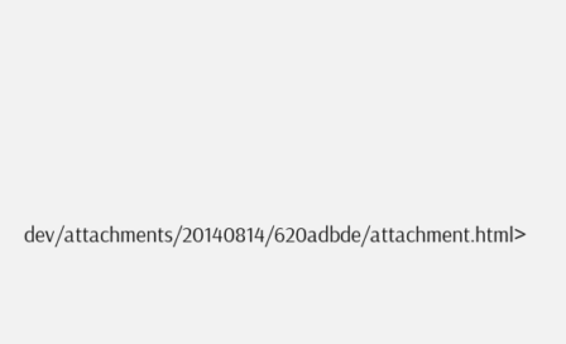dev/attachments/20140814/620adbde/attachment.html>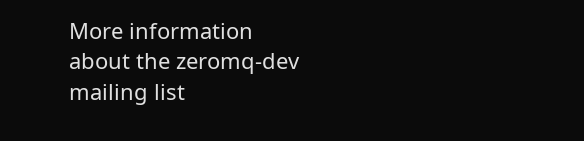More information about the zeromq-dev mailing list